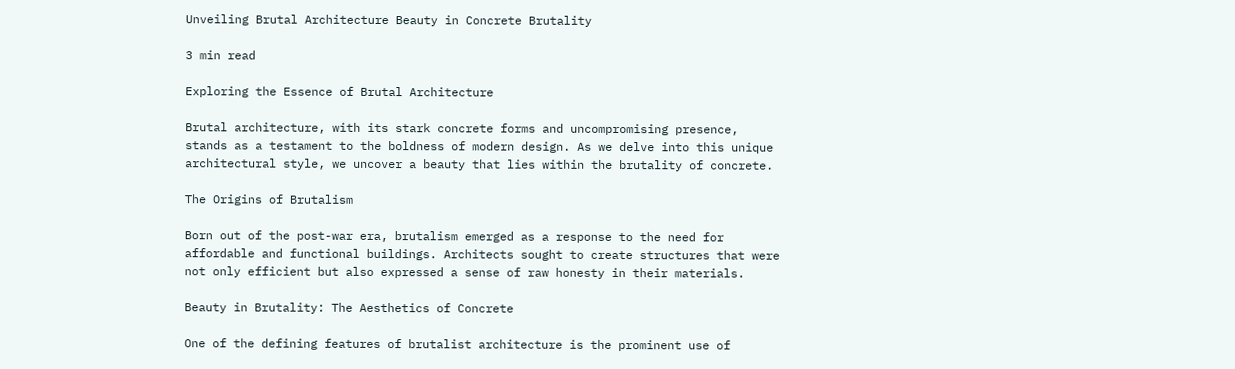Unveiling Brutal Architecture Beauty in Concrete Brutality

3 min read

Exploring the Essence of Brutal Architecture

Brutal architecture, with its stark concrete forms and uncompromising presence, stands as a testament to the boldness of modern design. As we delve into this unique architectural style, we uncover a beauty that lies within the brutality of concrete.

The Origins of Brutalism

Born out of the post-war era, brutalism emerged as a response to the need for affordable and functional buildings. Architects sought to create structures that were not only efficient but also expressed a sense of raw honesty in their materials.

Beauty in Brutality: The Aesthetics of Concrete

One of the defining features of brutalist architecture is the prominent use of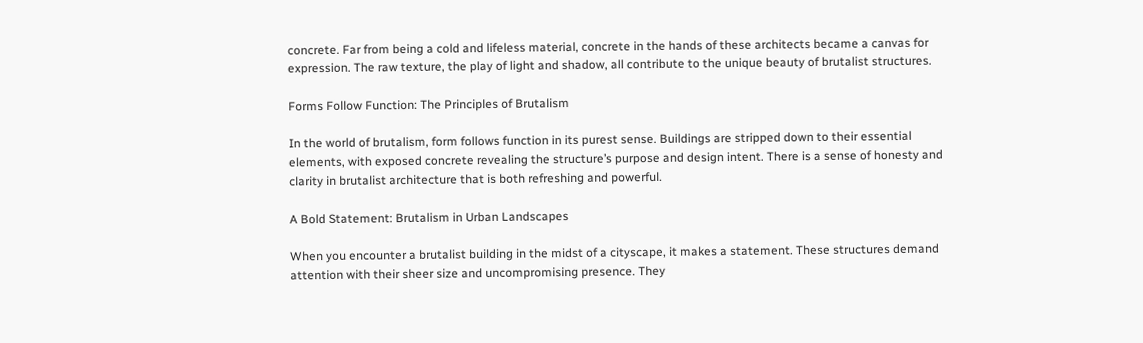concrete. Far from being a cold and lifeless material, concrete in the hands of these architects became a canvas for expression. The raw texture, the play of light and shadow, all contribute to the unique beauty of brutalist structures.

Forms Follow Function: The Principles of Brutalism

In the world of brutalism, form follows function in its purest sense. Buildings are stripped down to their essential elements, with exposed concrete revealing the structure’s purpose and design intent. There is a sense of honesty and clarity in brutalist architecture that is both refreshing and powerful.

A Bold Statement: Brutalism in Urban Landscapes

When you encounter a brutalist building in the midst of a cityscape, it makes a statement. These structures demand attention with their sheer size and uncompromising presence. They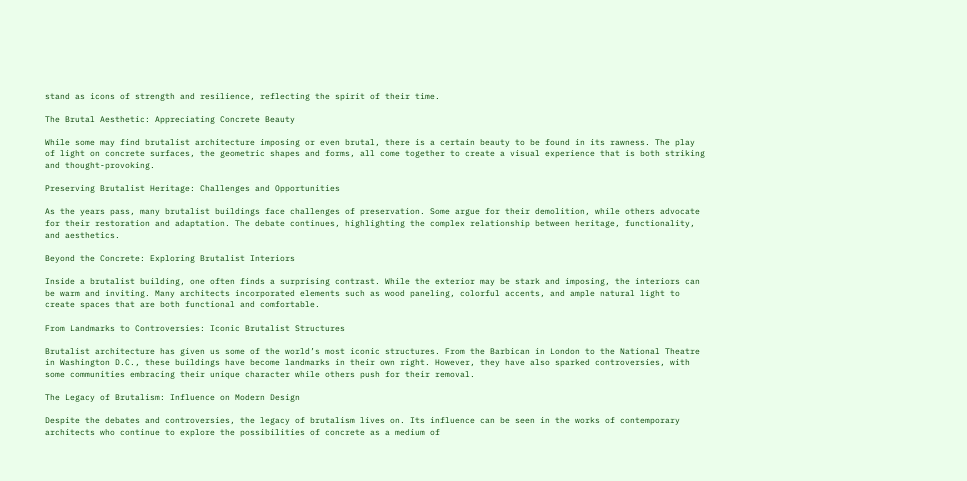stand as icons of strength and resilience, reflecting the spirit of their time.

The Brutal Aesthetic: Appreciating Concrete Beauty

While some may find brutalist architecture imposing or even brutal, there is a certain beauty to be found in its rawness. The play of light on concrete surfaces, the geometric shapes and forms, all come together to create a visual experience that is both striking and thought-provoking.

Preserving Brutalist Heritage: Challenges and Opportunities

As the years pass, many brutalist buildings face challenges of preservation. Some argue for their demolition, while others advocate for their restoration and adaptation. The debate continues, highlighting the complex relationship between heritage, functionality, and aesthetics.

Beyond the Concrete: Exploring Brutalist Interiors

Inside a brutalist building, one often finds a surprising contrast. While the exterior may be stark and imposing, the interiors can be warm and inviting. Many architects incorporated elements such as wood paneling, colorful accents, and ample natural light to create spaces that are both functional and comfortable.

From Landmarks to Controversies: Iconic Brutalist Structures

Brutalist architecture has given us some of the world’s most iconic structures. From the Barbican in London to the National Theatre in Washington D.C., these buildings have become landmarks in their own right. However, they have also sparked controversies, with some communities embracing their unique character while others push for their removal.

The Legacy of Brutalism: Influence on Modern Design

Despite the debates and controversies, the legacy of brutalism lives on. Its influence can be seen in the works of contemporary architects who continue to explore the possibilities of concrete as a medium of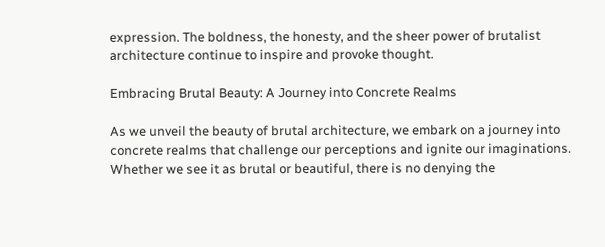expression. The boldness, the honesty, and the sheer power of brutalist architecture continue to inspire and provoke thought.

Embracing Brutal Beauty: A Journey into Concrete Realms

As we unveil the beauty of brutal architecture, we embark on a journey into concrete realms that challenge our perceptions and ignite our imaginations. Whether we see it as brutal or beautiful, there is no denying the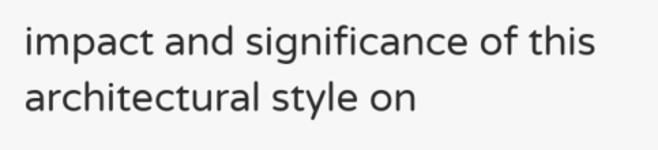impact and significance of this architectural style on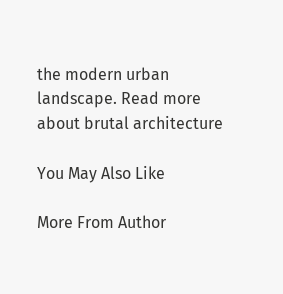the modern urban landscape. Read more about brutal architecture

You May Also Like

More From Author